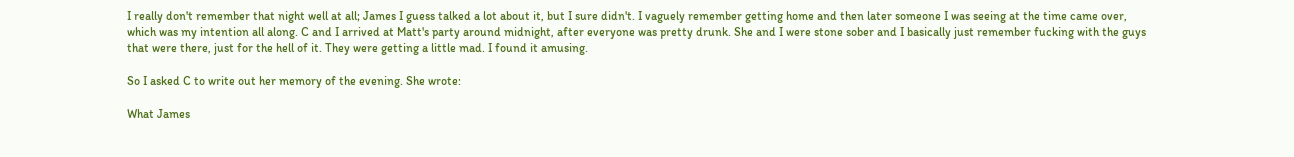I really don't remember that night well at all; James I guess talked a lot about it, but I sure didn't. I vaguely remember getting home and then later someone I was seeing at the time came over, which was my intention all along. C and I arrived at Matt's party around midnight, after everyone was pretty drunk. She and I were stone sober and I basically just remember fucking with the guys that were there, just for the hell of it. They were getting a little mad. I found it amusing.

So I asked C to write out her memory of the evening. She wrote:

What James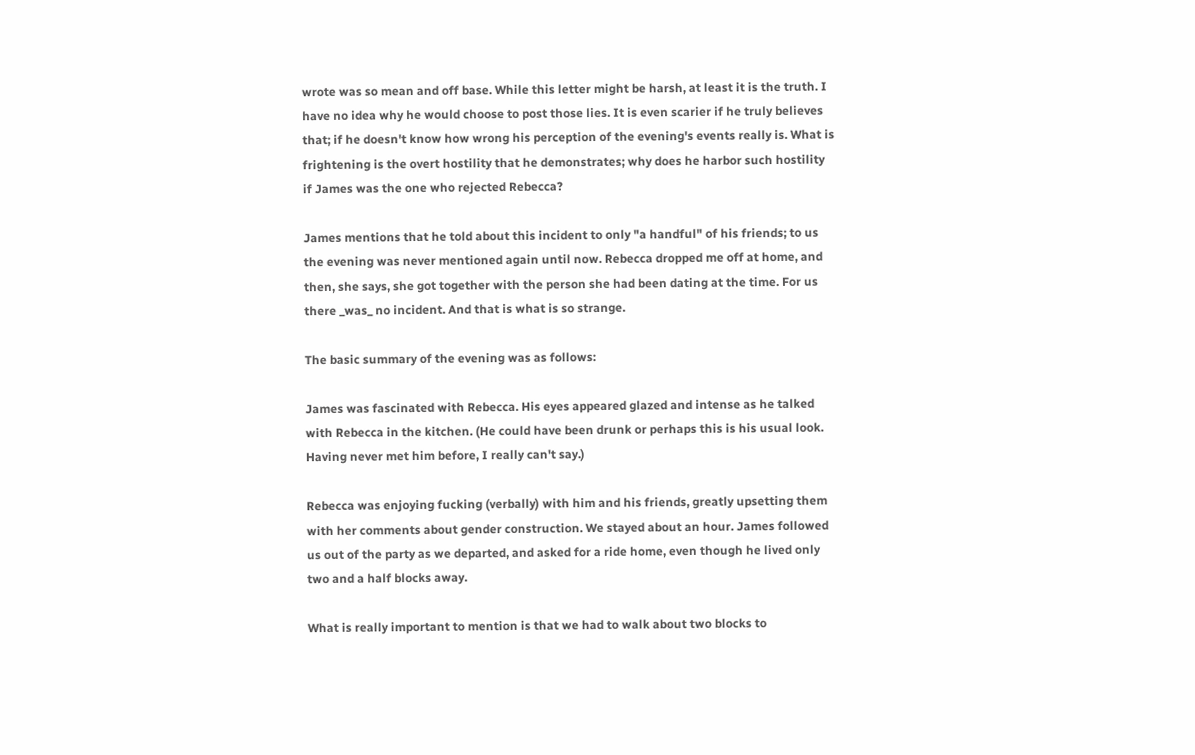wrote was so mean and off base. While this letter might be harsh, at least it is the truth. I have no idea why he would choose to post those lies. It is even scarier if he truly believes that; if he doesn't know how wrong his perception of the evening's events really is. What is frightening is the overt hostility that he demonstrates; why does he harbor such hostility if James was the one who rejected Rebecca?

James mentions that he told about this incident to only "a handful" of his friends; to us the evening was never mentioned again until now. Rebecca dropped me off at home, and then, she says, she got together with the person she had been dating at the time. For us there _was_ no incident. And that is what is so strange.

The basic summary of the evening was as follows:

James was fascinated with Rebecca. His eyes appeared glazed and intense as he talked with Rebecca in the kitchen. (He could have been drunk or perhaps this is his usual look. Having never met him before, I really can't say.)

Rebecca was enjoying fucking (verbally) with him and his friends, greatly upsetting them with her comments about gender construction. We stayed about an hour. James followed us out of the party as we departed, and asked for a ride home, even though he lived only two and a half blocks away.

What is really important to mention is that we had to walk about two blocks to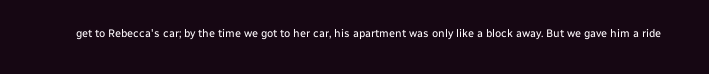get to Rebecca's car; by the time we got to her car, his apartment was only like a block away. But we gave him a ride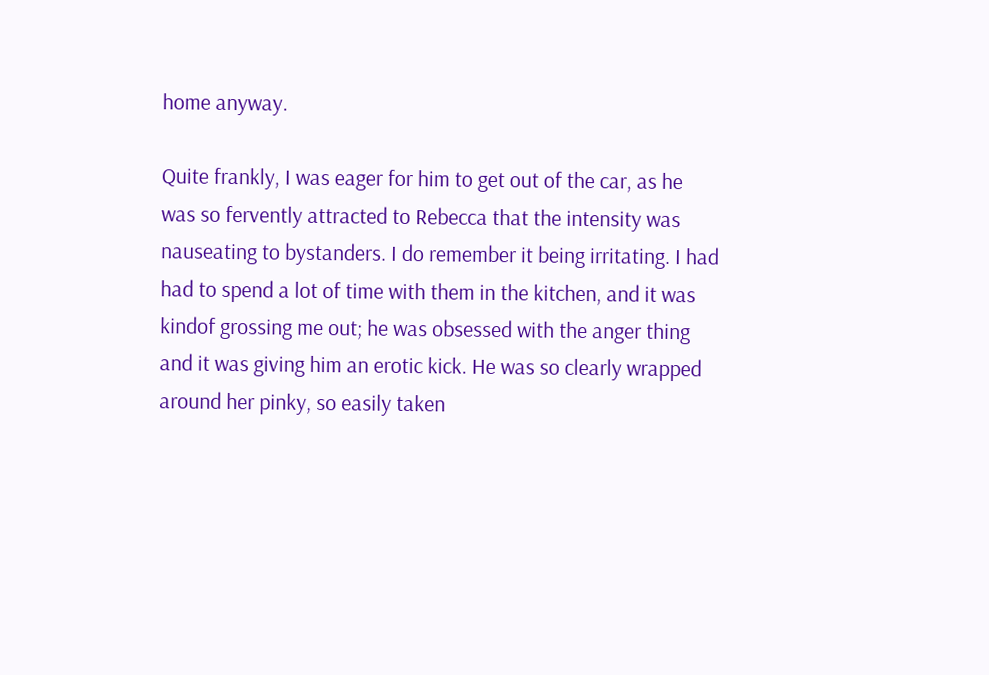home anyway.

Quite frankly, I was eager for him to get out of the car, as he was so fervently attracted to Rebecca that the intensity was nauseating to bystanders. I do remember it being irritating. I had had to spend a lot of time with them in the kitchen, and it was kindof grossing me out; he was obsessed with the anger thing and it was giving him an erotic kick. He was so clearly wrapped around her pinky, so easily taken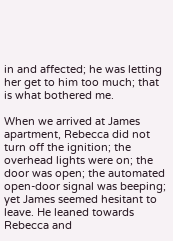in and affected; he was letting her get to him too much; that is what bothered me.

When we arrived at James apartment, Rebecca did not turn off the ignition; the overhead lights were on; the door was open; the automated open-door signal was beeping; yet James seemed hesitant to leave. He leaned towards Rebecca and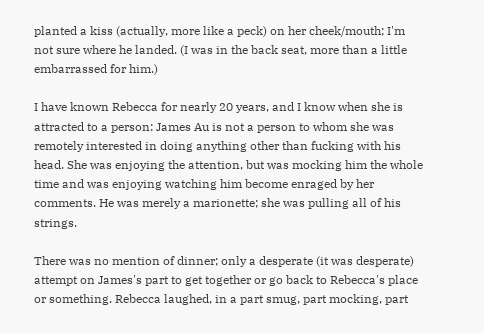planted a kiss (actually, more like a peck) on her cheek/mouth; I'm not sure where he landed. (I was in the back seat, more than a little embarrassed for him.)

I have known Rebecca for nearly 20 years, and I know when she is attracted to a person: James Au is not a person to whom she was remotely interested in doing anything other than fucking with his head. She was enjoying the attention, but was mocking him the whole time and was enjoying watching him become enraged by her comments. He was merely a marionette; she was pulling all of his strings.

There was no mention of dinner; only a desperate (it was desperate) attempt on James's part to get together or go back to Rebecca's place or something. Rebecca laughed, in a part smug, part mocking, part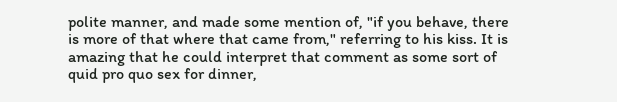polite manner, and made some mention of, "if you behave, there is more of that where that came from," referring to his kiss. It is amazing that he could interpret that comment as some sort of quid pro quo sex for dinner,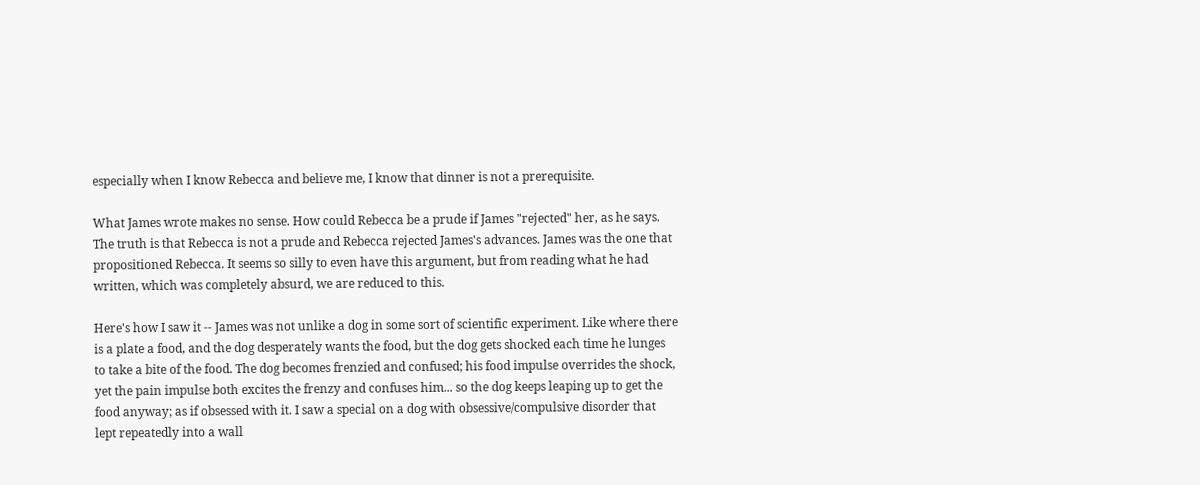especially when I know Rebecca and believe me, I know that dinner is not a prerequisite.

What James wrote makes no sense. How could Rebecca be a prude if James "rejected" her, as he says. The truth is that Rebecca is not a prude and Rebecca rejected James's advances. James was the one that propositioned Rebecca. It seems so silly to even have this argument, but from reading what he had written, which was completely absurd, we are reduced to this.

Here's how I saw it -- James was not unlike a dog in some sort of scientific experiment. Like where there is a plate a food, and the dog desperately wants the food, but the dog gets shocked each time he lunges to take a bite of the food. The dog becomes frenzied and confused; his food impulse overrides the shock, yet the pain impulse both excites the frenzy and confuses him... so the dog keeps leaping up to get the food anyway; as if obsessed with it. I saw a special on a dog with obsessive/compulsive disorder that lept repeatedly into a wall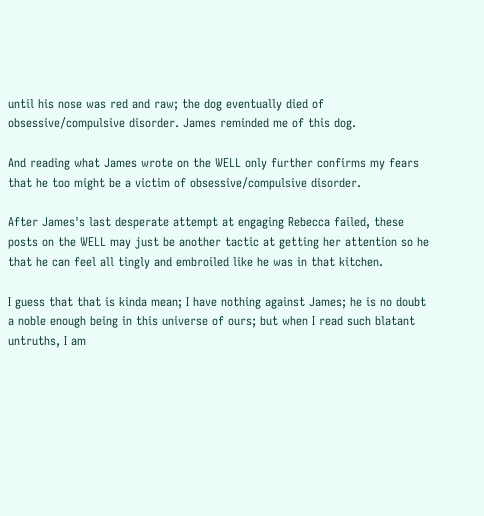until his nose was red and raw; the dog eventually died of obsessive/compulsive disorder. James reminded me of this dog.

And reading what James wrote on the WELL only further confirms my fears that he too might be a victim of obsessive/compulsive disorder.

After James's last desperate attempt at engaging Rebecca failed, these posts on the WELL may just be another tactic at getting her attention so he that he can feel all tingly and embroiled like he was in that kitchen.

I guess that that is kinda mean; I have nothing against James; he is no doubt a noble enough being in this universe of ours; but when I read such blatant untruths, I am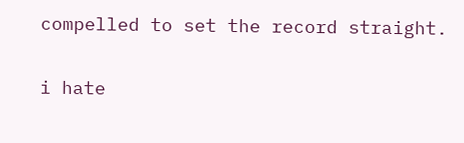compelled to set the record straight.

i hate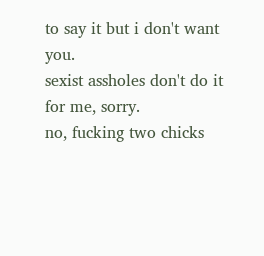to say it but i don't want you.
sexist assholes don't do it for me, sorry.
no, fucking two chicks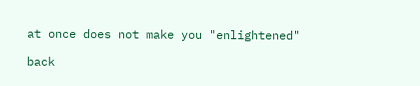at once does not make you "enlightened"

back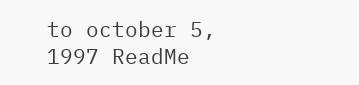to october 5, 1997 ReadMe